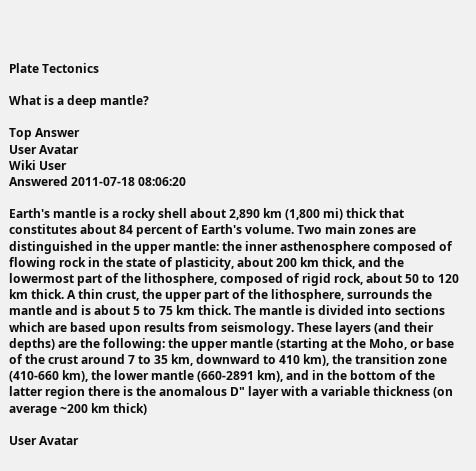Plate Tectonics

What is a deep mantle?

Top Answer
User Avatar
Wiki User
Answered 2011-07-18 08:06:20

Earth's mantle is a rocky shell about 2,890 km (1,800 mi) thick that constitutes about 84 percent of Earth's volume. Two main zones are distinguished in the upper mantle: the inner asthenosphere composed of flowing rock in the state of plasticity, about 200 km thick, and the lowermost part of the lithosphere, composed of rigid rock, about 50 to 120 km thick. A thin crust, the upper part of the lithosphere, surrounds the mantle and is about 5 to 75 km thick. The mantle is divided into sections which are based upon results from seismology. These layers (and their depths) are the following: the upper mantle (starting at the Moho, or base of the crust around 7 to 35 km, downward to 410 km), the transition zone (410-660 km), the lower mantle (660-2891 km), and in the bottom of the latter region there is the anomalous D" layer with a variable thickness (on average ~200 km thick)

User Avatar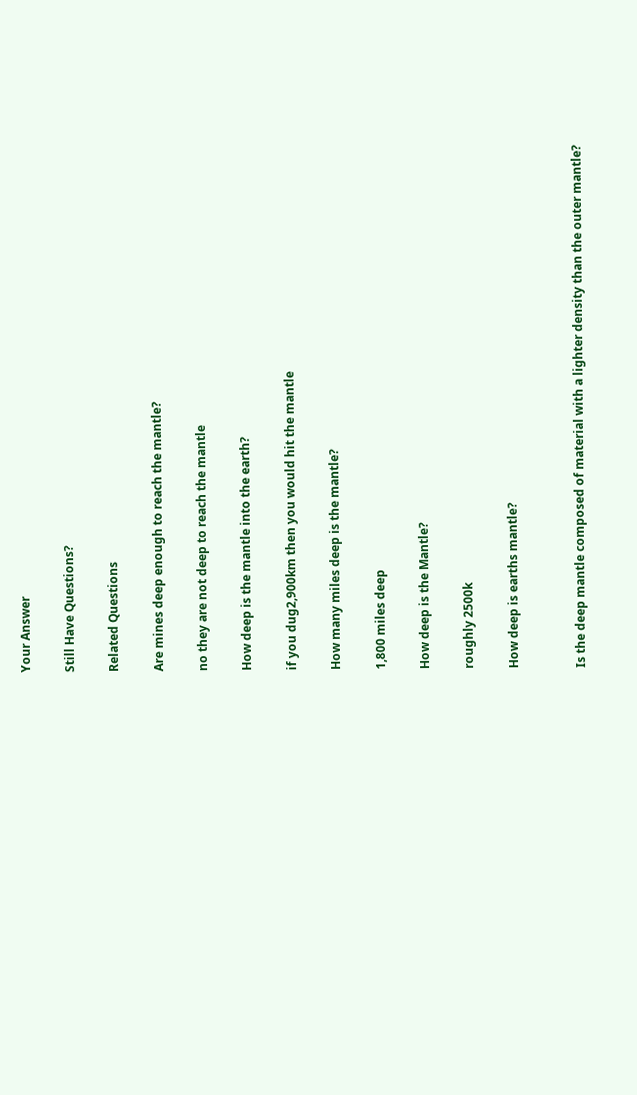Your Answer

Still Have Questions?

Related Questions

Are mines deep enough to reach the mantle?

no they are not deep to reach the mantle

How deep is the mantle into the earth?

if you dug2,900km then you would hit the mantle

How many miles deep is the mantle?

1,800 miles deep

How deep is the Mantle?

roughly 2500k

How deep is earths mantle?


Is the deep mantle composed of material with a lighter density than the outer mantle?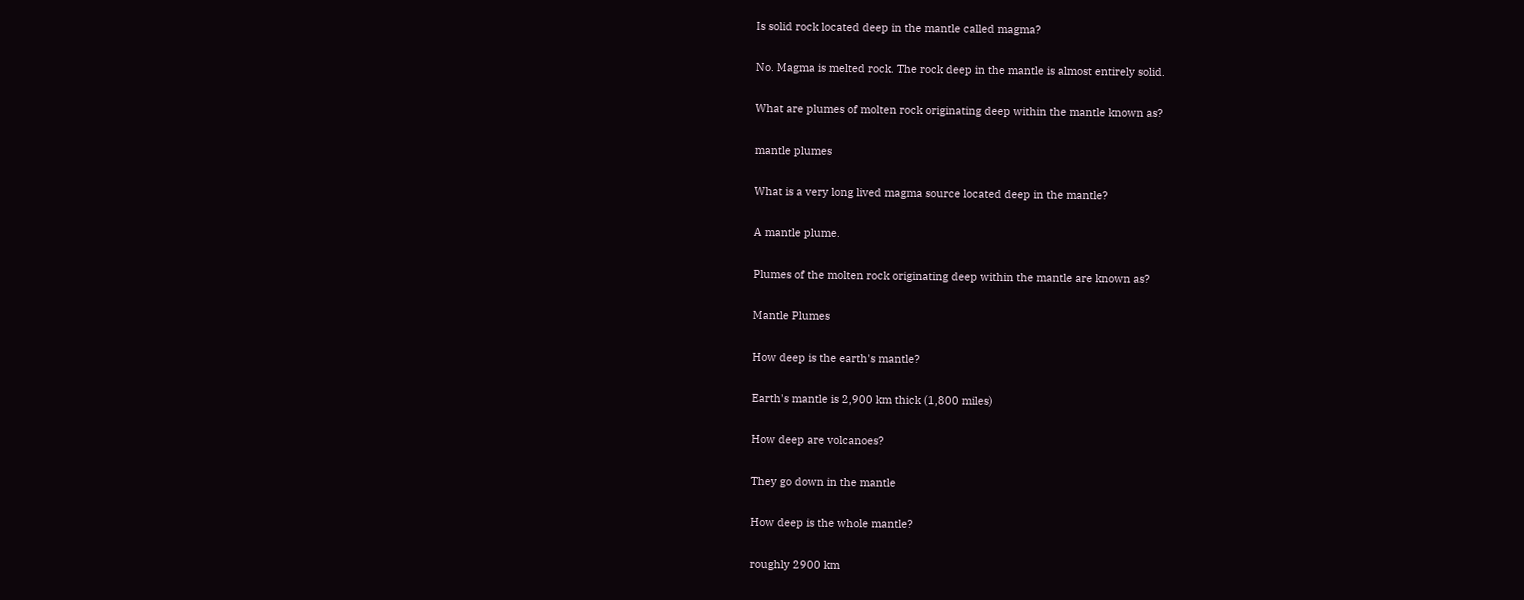Is solid rock located deep in the mantle called magma?

No. Magma is melted rock. The rock deep in the mantle is almost entirely solid.

What are plumes of molten rock originating deep within the mantle known as?

mantle plumes

What is a very long lived magma source located deep in the mantle?

A mantle plume.

Plumes of the molten rock originating deep within the mantle are known as?

Mantle Plumes

How deep is the earth's mantle?

Earth's mantle is 2,900 km thick (1,800 miles)

How deep are volcanoes?

They go down in the mantle

How deep is the whole mantle?

roughly 2900 km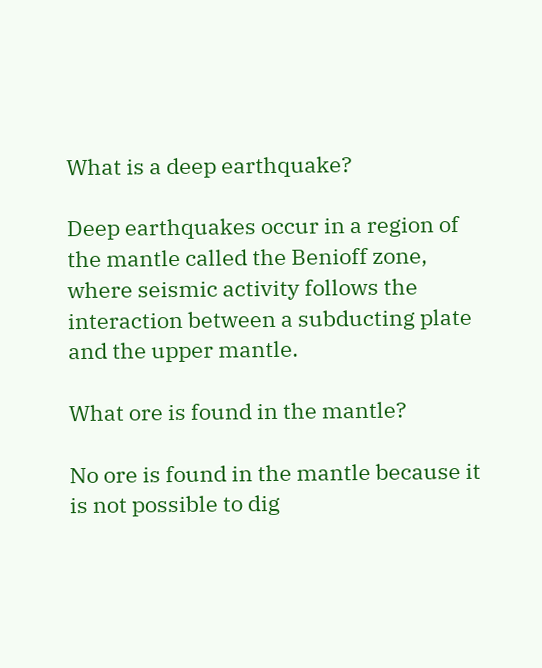What is a deep earthquake?

Deep earthquakes occur in a region of the mantle called the Benioff zone, where seismic activity follows the interaction between a subducting plate and the upper mantle.

What ore is found in the mantle?

No ore is found in the mantle because it is not possible to dig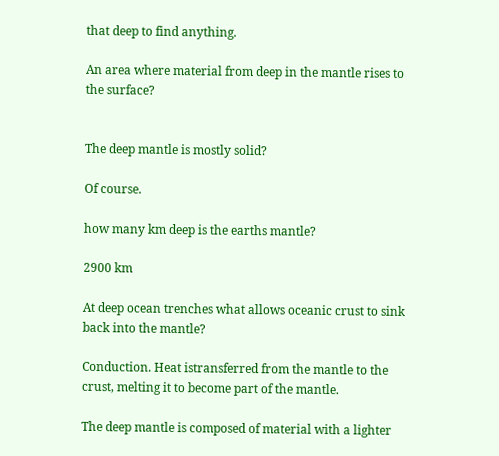that deep to find anything.

An area where material from deep in the mantle rises to the surface?


The deep mantle is mostly solid?

Of course.

how many km deep is the earths mantle?

2900 km

At deep ocean trenches what allows oceanic crust to sink back into the mantle?

Conduction. Heat istransferred from the mantle to the crust, melting it to become part of the mantle.

The deep mantle is composed of material with a lighter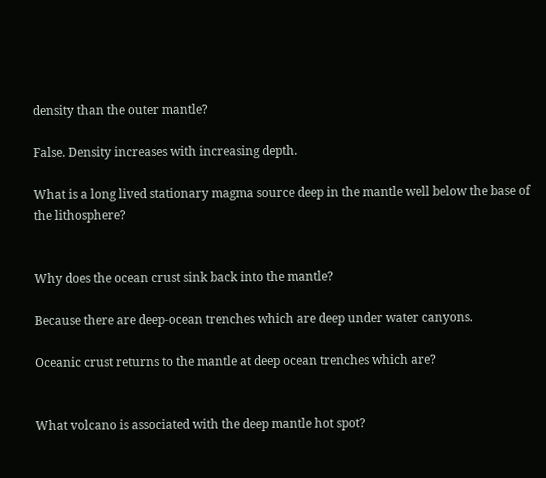density than the outer mantle?

False. Density increases with increasing depth.

What is a long lived stationary magma source deep in the mantle well below the base of the lithosphere?


Why does the ocean crust sink back into the mantle?

Because there are deep-ocean trenches which are deep under water canyons.

Oceanic crust returns to the mantle at deep ocean trenches which are?


What volcano is associated with the deep mantle hot spot?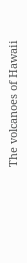The volcanoes of Hawaii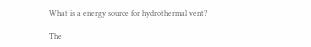What is a energy source for hydrothermal vent?

The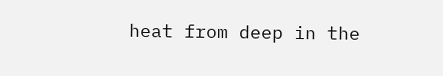heat from deep in the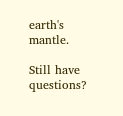earth's mantle.

Still have questions?